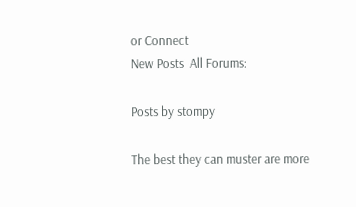or Connect
New Posts  All Forums:

Posts by stompy

The best they can muster are more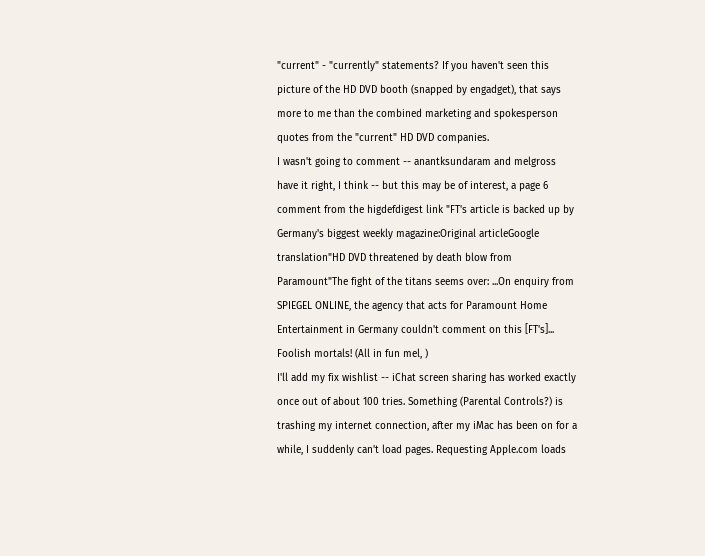"current" - "currently" statements? If you haven't seen this picture of the HD DVD booth (snapped by engadget), that says more to me than the combined marketing and spokesperson quotes from the "current" HD DVD companies.
I wasn't going to comment -- anantksundaram and melgross have it right, I think -- but this may be of interest, a page 6 comment from the higdefdigest link "FT's article is backed up by Germany's biggest weekly magazine:Original articleGoogle translation"HD DVD threatened by death blow from Paramount"The fight of the titans seems over: ...On enquiry from SPIEGEL ONLINE, the agency that acts for Paramount Home Entertainment in Germany couldn't comment on this [FT's]...
Foolish mortals! (All in fun mel, )
I'll add my fix wishlist -- iChat screen sharing has worked exactly once out of about 100 tries. Something (Parental Controls?) is trashing my internet connection, after my iMac has been on for a while, I suddenly can't load pages. Requesting Apple.com loads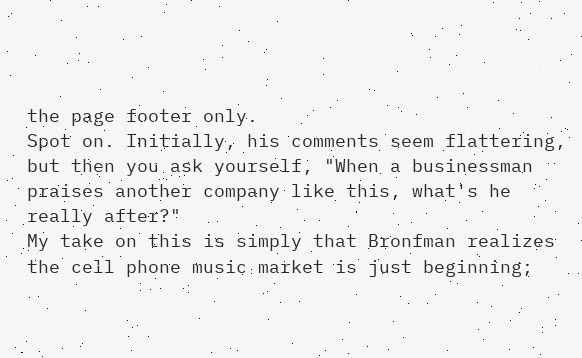the page footer only.
Spot on. Initially, his comments seem flattering, but then you ask yourself, "When a businessman praises another company like this, what's he really after?"
My take on this is simply that Bronfman realizes the cell phone music market is just beginning;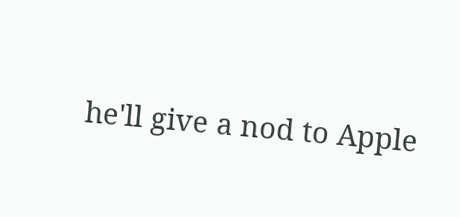he'll give a nod to Apple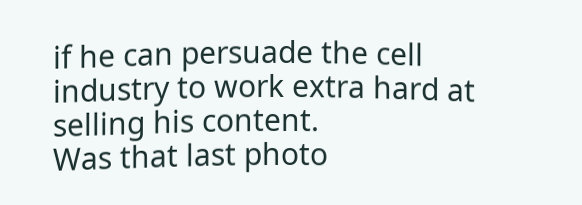if he can persuade the cell industry to work extra hard at selling his content.
Was that last photo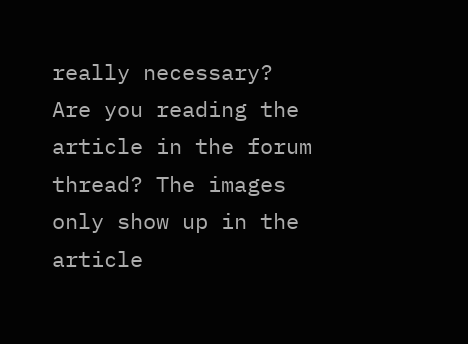really necessary?
Are you reading the article in the forum thread? The images only show up in the article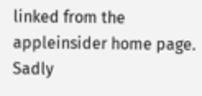linked from the appleinsider home page.
Sadly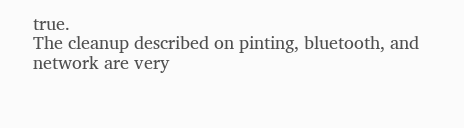true.
The cleanup described on pinting, bluetooth, and network are very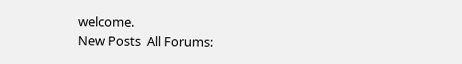welcome.
New Posts  All Forums: